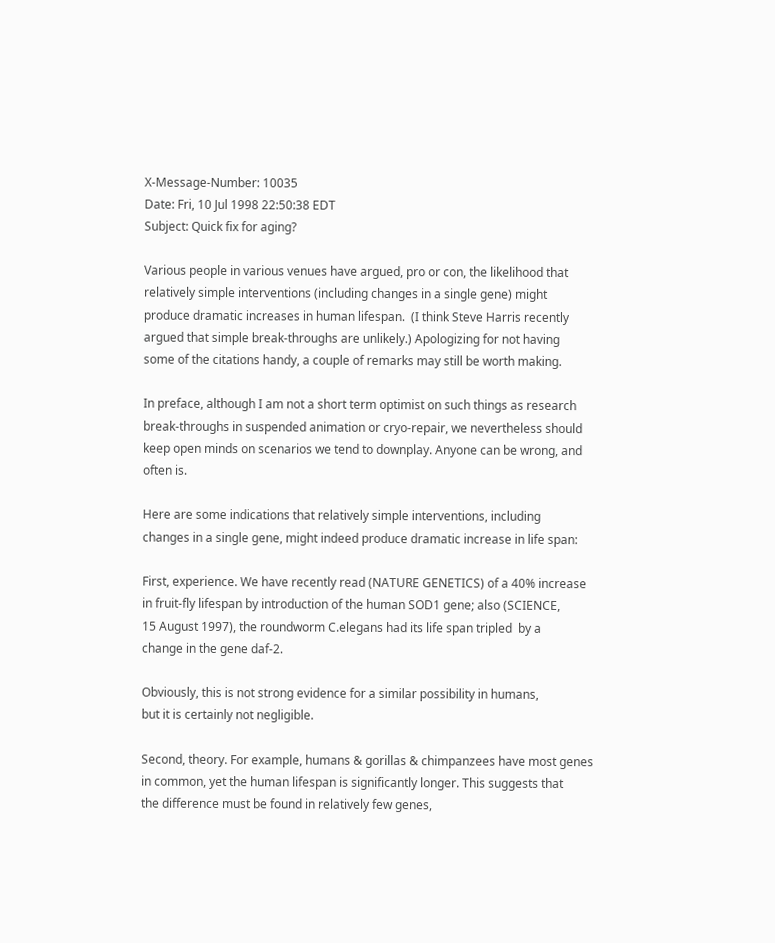X-Message-Number: 10035
Date: Fri, 10 Jul 1998 22:50:38 EDT
Subject: Quick fix for aging?

Various people in various venues have argued, pro or con, the likelihood that
relatively simple interventions (including changes in a single gene) might
produce dramatic increases in human lifespan.  (I think Steve Harris recently
argued that simple break-throughs are unlikely.) Apologizing for not having
some of the citations handy, a couple of remarks may still be worth making.

In preface, although I am not a short term optimist on such things as research
break-throughs in suspended animation or cryo-repair, we nevertheless should
keep open minds on scenarios we tend to downplay. Anyone can be wrong, and
often is.

Here are some indications that relatively simple interventions, including
changes in a single gene, might indeed produce dramatic increase in life span:

First, experience. We have recently read (NATURE GENETICS) of a 40% increase
in fruit-fly lifespan by introduction of the human SOD1 gene; also (SCIENCE,
15 August 1997), the roundworm C.elegans had its life span tripled  by a
change in the gene daf-2.

Obviously, this is not strong evidence for a similar possibility in humans,
but it is certainly not negligible.

Second, theory. For example, humans & gorillas & chimpanzees have most genes
in common, yet the human lifespan is significantly longer. This suggests that
the difference must be found in relatively few genes,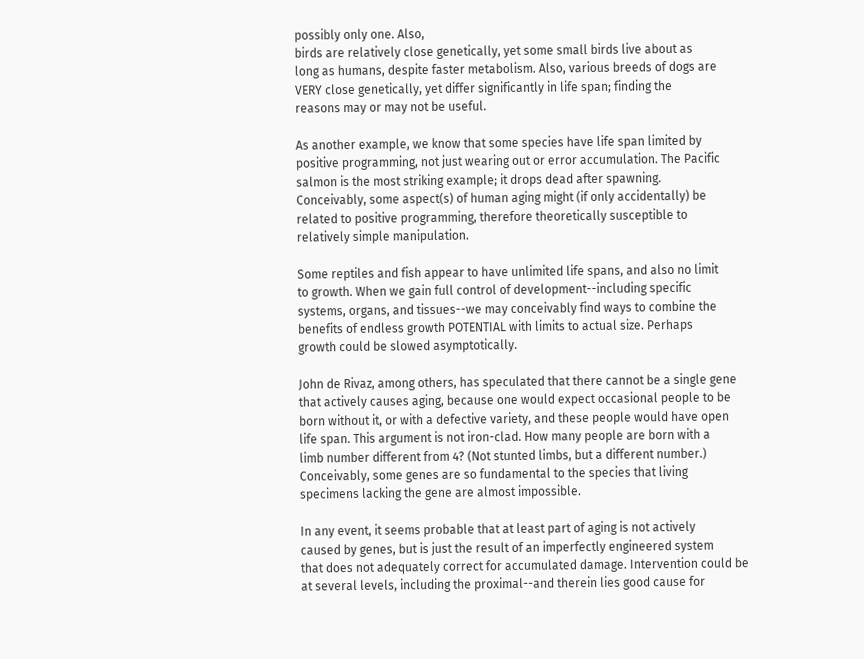possibly only one. Also,
birds are relatively close genetically, yet some small birds live about as
long as humans, despite faster metabolism. Also, various breeds of dogs are
VERY close genetically, yet differ significantly in life span; finding the
reasons may or may not be useful.

As another example, we know that some species have life span limited by
positive programming, not just wearing out or error accumulation. The Pacific
salmon is the most striking example; it drops dead after spawning.
Conceivably, some aspect(s) of human aging might (if only accidentally) be
related to positive programming, therefore theoretically susceptible to
relatively simple manipulation.

Some reptiles and fish appear to have unlimited life spans, and also no limit
to growth. When we gain full control of development--including specific
systems, organs, and tissues--we may conceivably find ways to combine the
benefits of endless growth POTENTIAL with limits to actual size. Perhaps
growth could be slowed asymptotically.

John de Rivaz, among others, has speculated that there cannot be a single gene
that actively causes aging, because one would expect occasional people to be
born without it, or with a defective variety, and these people would have open
life span. This argument is not iron-clad. How many people are born with a
limb number different from 4? (Not stunted limbs, but a different number.)
Conceivably, some genes are so fundamental to the species that living
specimens lacking the gene are almost impossible.

In any event, it seems probable that at least part of aging is not actively
caused by genes, but is just the result of an imperfectly engineered system
that does not adequately correct for accumulated damage. Intervention could be
at several levels, including the proximal--and therein lies good cause for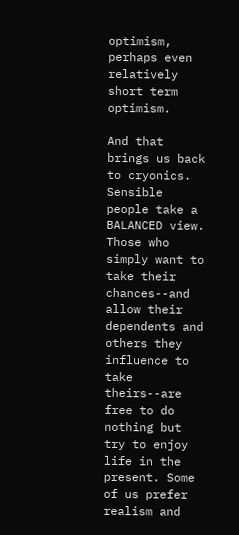optimism, perhaps even relatively short term optimism.

And that brings us back to cryonics. Sensible people take a BALANCED view.
Those who simply want to take their chances--and allow their dependents and
others they influence to take theirs--are free to do nothing but try to enjoy
life in the present. Some of us prefer realism and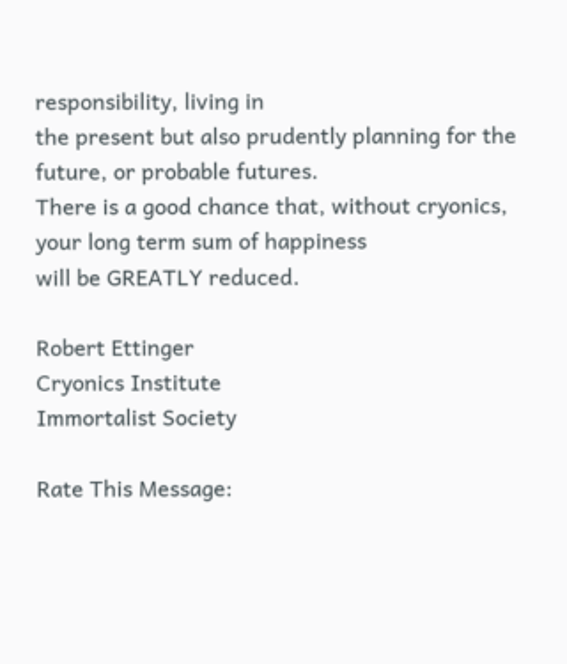responsibility, living in
the present but also prudently planning for the future, or probable futures.
There is a good chance that, without cryonics, your long term sum of happiness
will be GREATLY reduced.

Robert Ettinger
Cryonics Institute
Immortalist Society

Rate This Message: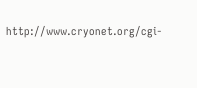http://www.cryonet.org/cgi-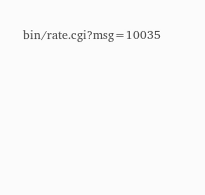bin/rate.cgi?msg=10035